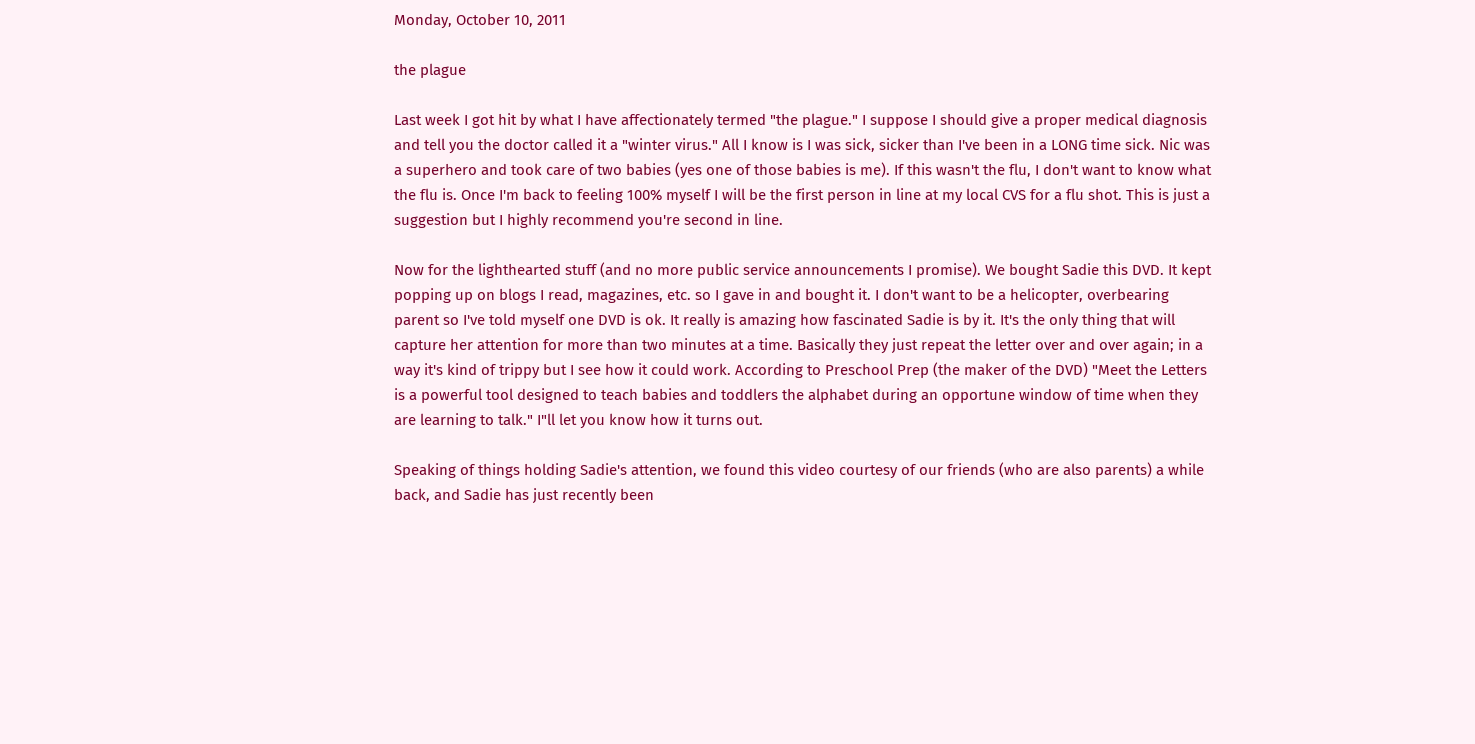Monday, October 10, 2011

the plague

Last week I got hit by what I have affectionately termed "the plague." I suppose I should give a proper medical diagnosis and tell you the doctor called it a "winter virus." All I know is I was sick, sicker than I've been in a LONG time sick. Nic was a superhero and took care of two babies (yes one of those babies is me). If this wasn't the flu, I don't want to know what the flu is. Once I'm back to feeling 100% myself I will be the first person in line at my local CVS for a flu shot. This is just a suggestion but I highly recommend you're second in line.

Now for the lighthearted stuff (and no more public service announcements I promise). We bought Sadie this DVD. It kept popping up on blogs I read, magazines, etc. so I gave in and bought it. I don't want to be a helicopter, overbearing parent so I've told myself one DVD is ok. It really is amazing how fascinated Sadie is by it. It's the only thing that will capture her attention for more than two minutes at a time. Basically they just repeat the letter over and over again; in a way it's kind of trippy but I see how it could work. According to Preschool Prep (the maker of the DVD) "Meet the Letters is a powerful tool designed to teach babies and toddlers the alphabet during an opportune window of time when they are learning to talk." I"ll let you know how it turns out.

Speaking of things holding Sadie's attention, we found this video courtesy of our friends (who are also parents) a while back, and Sadie has just recently been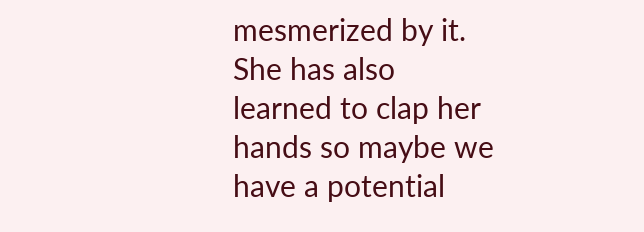mesmerized by it. She has also learned to clap her hands so maybe we have a potential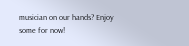musician on our hands? Enjoy some for now!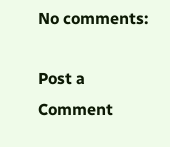No comments:

Post a Comment